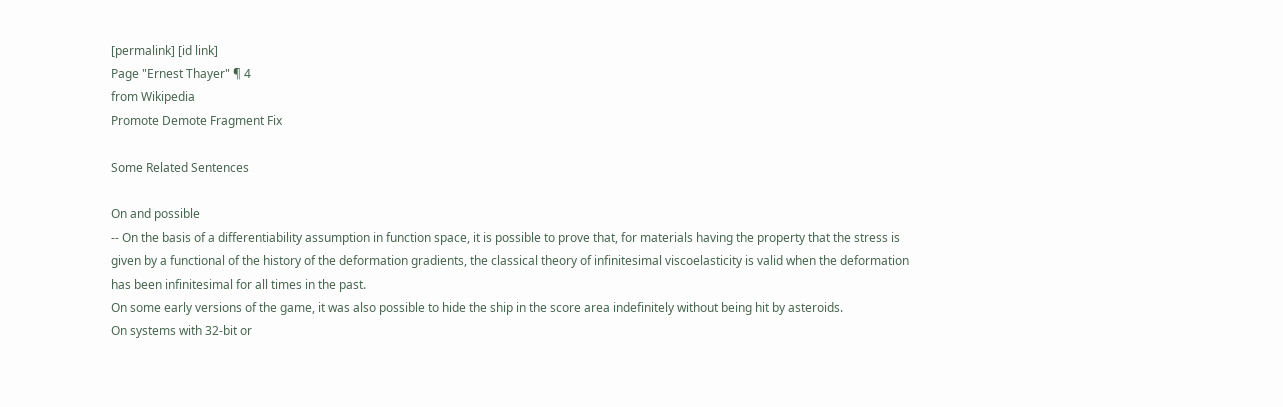[permalink] [id link]
Page "Ernest Thayer" ¶ 4
from Wikipedia
Promote Demote Fragment Fix

Some Related Sentences

On and possible
-- On the basis of a differentiability assumption in function space, it is possible to prove that, for materials having the property that the stress is given by a functional of the history of the deformation gradients, the classical theory of infinitesimal viscoelasticity is valid when the deformation has been infinitesimal for all times in the past.
On some early versions of the game, it was also possible to hide the ship in the score area indefinitely without being hit by asteroids.
On systems with 32-bit or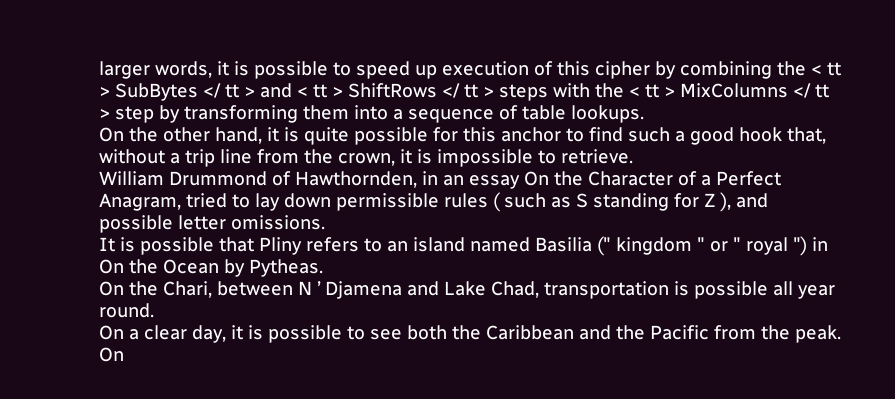larger words, it is possible to speed up execution of this cipher by combining the < tt > SubBytes </ tt > and < tt > ShiftRows </ tt > steps with the < tt > MixColumns </ tt > step by transforming them into a sequence of table lookups.
On the other hand, it is quite possible for this anchor to find such a good hook that, without a trip line from the crown, it is impossible to retrieve.
William Drummond of Hawthornden, in an essay On the Character of a Perfect Anagram, tried to lay down permissible rules ( such as S standing for Z ), and possible letter omissions.
It is possible that Pliny refers to an island named Basilia (" kingdom " or " royal ") in On the Ocean by Pytheas.
On the Chari, between N ’ Djamena and Lake Chad, transportation is possible all year round.
On a clear day, it is possible to see both the Caribbean and the Pacific from the peak.
On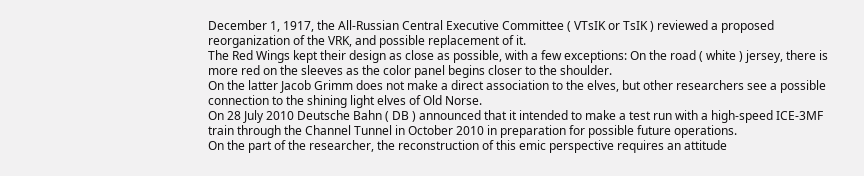December 1, 1917, the All-Russian Central Executive Committee ( VTsIK or TsIK ) reviewed a proposed reorganization of the VRK, and possible replacement of it.
The Red Wings kept their design as close as possible, with a few exceptions: On the road ( white ) jersey, there is more red on the sleeves as the color panel begins closer to the shoulder.
On the latter Jacob Grimm does not make a direct association to the elves, but other researchers see a possible connection to the shining light elves of Old Norse.
On 28 July 2010 Deutsche Bahn ( DB ) announced that it intended to make a test run with a high-speed ICE-3MF train through the Channel Tunnel in October 2010 in preparation for possible future operations.
On the part of the researcher, the reconstruction of this emic perspective requires an attitude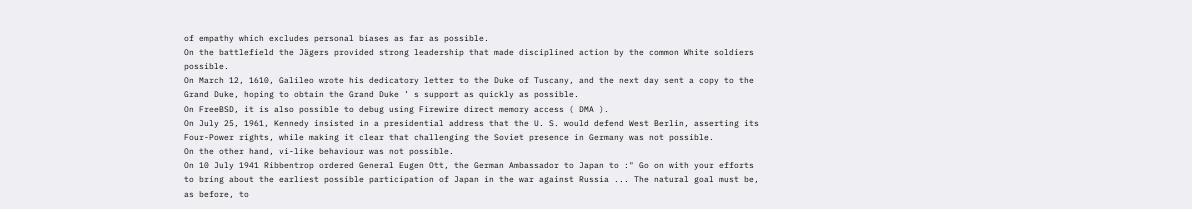of empathy which excludes personal biases as far as possible.
On the battlefield the Jägers provided strong leadership that made disciplined action by the common White soldiers possible.
On March 12, 1610, Galileo wrote his dedicatory letter to the Duke of Tuscany, and the next day sent a copy to the Grand Duke, hoping to obtain the Grand Duke ’ s support as quickly as possible.
On FreeBSD, it is also possible to debug using Firewire direct memory access ( DMA ).
On July 25, 1961, Kennedy insisted in a presidential address that the U. S. would defend West Berlin, asserting its Four-Power rights, while making it clear that challenging the Soviet presence in Germany was not possible.
On the other hand, vi-like behaviour was not possible.
On 10 July 1941 Ribbentrop ordered General Eugen Ott, the German Ambassador to Japan to :" Go on with your efforts to bring about the earliest possible participation of Japan in the war against Russia ... The natural goal must be, as before, to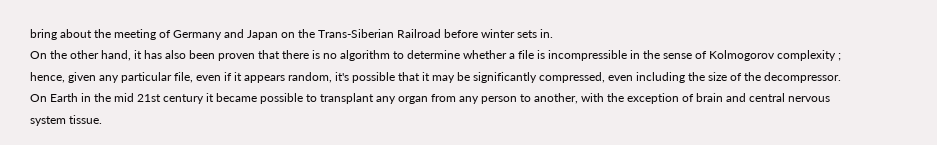bring about the meeting of Germany and Japan on the Trans-Siberian Railroad before winter sets in.
On the other hand, it has also been proven that there is no algorithm to determine whether a file is incompressible in the sense of Kolmogorov complexity ; hence, given any particular file, even if it appears random, it's possible that it may be significantly compressed, even including the size of the decompressor.
On Earth in the mid 21st century it became possible to transplant any organ from any person to another, with the exception of brain and central nervous system tissue.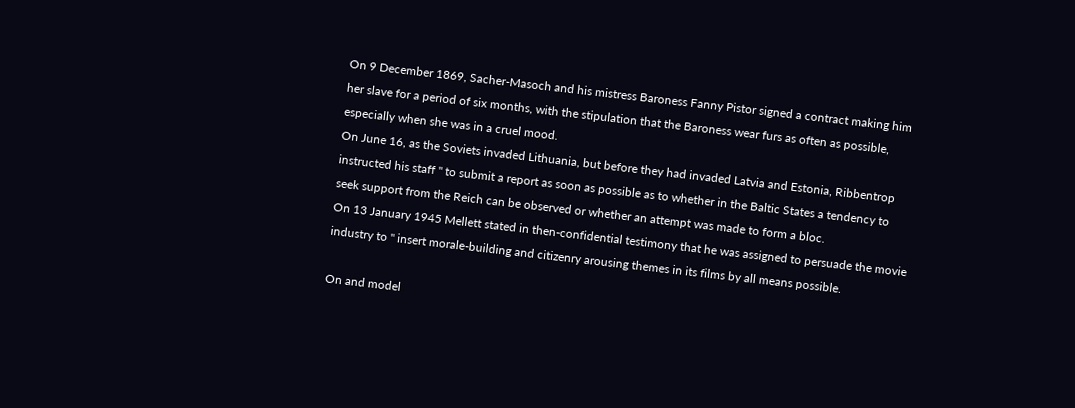On 9 December 1869, Sacher-Masoch and his mistress Baroness Fanny Pistor signed a contract making him her slave for a period of six months, with the stipulation that the Baroness wear furs as often as possible, especially when she was in a cruel mood.
On June 16, as the Soviets invaded Lithuania, but before they had invaded Latvia and Estonia, Ribbentrop instructed his staff " to submit a report as soon as possible as to whether in the Baltic States a tendency to seek support from the Reich can be observed or whether an attempt was made to form a bloc.
On 13 January 1945 Mellett stated in then-confidential testimony that he was assigned to persuade the movie industry to " insert morale-building and citizenry arousing themes in its films by all means possible.

On and model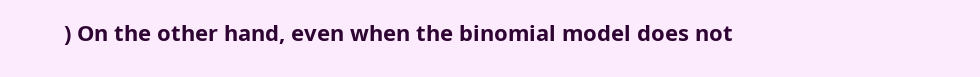) On the other hand, even when the binomial model does not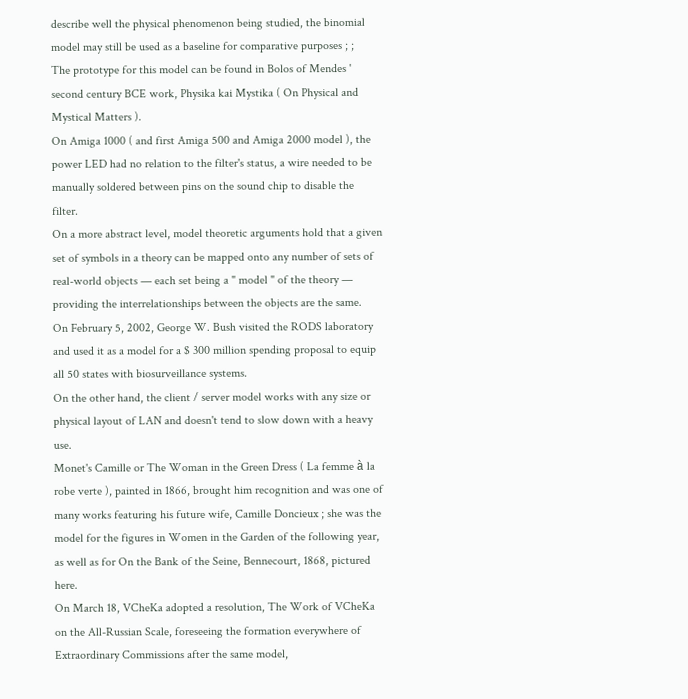describe well the physical phenomenon being studied, the binomial model may still be used as a baseline for comparative purposes ; ;
The prototype for this model can be found in Bolos of Mendes ' second century BCE work, Physika kai Mystika ( On Physical and Mystical Matters ).
On Amiga 1000 ( and first Amiga 500 and Amiga 2000 model ), the power LED had no relation to the filter's status, a wire needed to be manually soldered between pins on the sound chip to disable the filter.
On a more abstract level, model theoretic arguments hold that a given set of symbols in a theory can be mapped onto any number of sets of real-world objects — each set being a " model " of the theory — providing the interrelationships between the objects are the same.
On February 5, 2002, George W. Bush visited the RODS laboratory and used it as a model for a $ 300 million spending proposal to equip all 50 states with biosurveillance systems.
On the other hand, the client / server model works with any size or physical layout of LAN and doesn't tend to slow down with a heavy use.
Monet's Camille or The Woman in the Green Dress ( La femme à la robe verte ), painted in 1866, brought him recognition and was one of many works featuring his future wife, Camille Doncieux ; she was the model for the figures in Women in the Garden of the following year, as well as for On the Bank of the Seine, Bennecourt, 1868, pictured here.
On March 18, VCheKa adopted a resolution, The Work of VCheKa on the All-Russian Scale, foreseeing the formation everywhere of Extraordinary Commissions after the same model,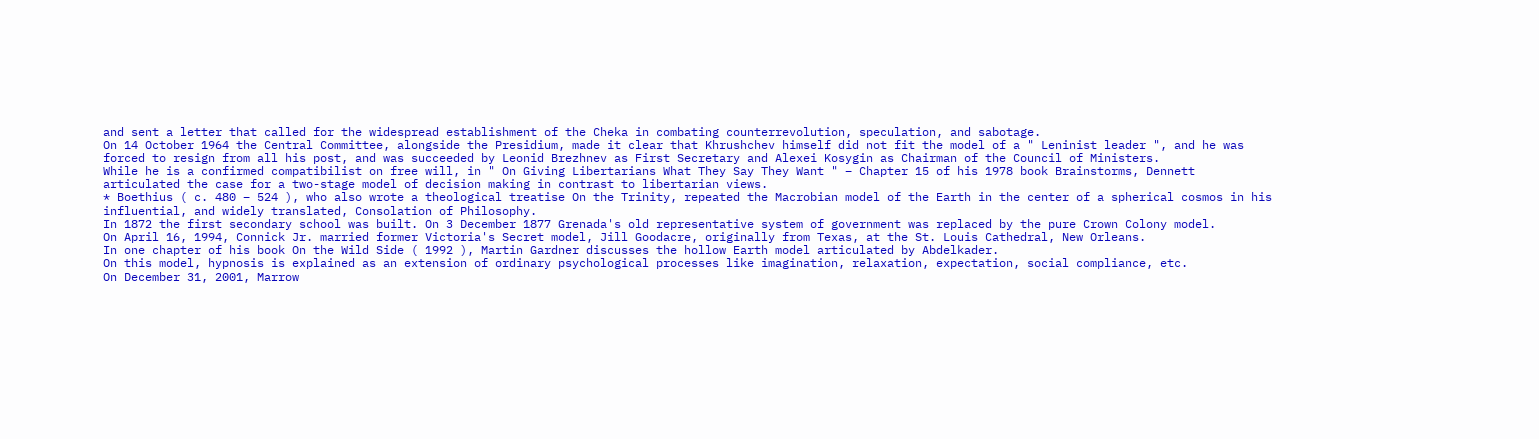and sent a letter that called for the widespread establishment of the Cheka in combating counterrevolution, speculation, and sabotage.
On 14 October 1964 the Central Committee, alongside the Presidium, made it clear that Khrushchev himself did not fit the model of a " Leninist leader ", and he was forced to resign from all his post, and was succeeded by Leonid Brezhnev as First Secretary and Alexei Kosygin as Chairman of the Council of Ministers.
While he is a confirmed compatibilist on free will, in " On Giving Libertarians What They Say They Want " – Chapter 15 of his 1978 book Brainstorms, Dennett articulated the case for a two-stage model of decision making in contrast to libertarian views.
* Boethius ( c. 480 – 524 ), who also wrote a theological treatise On the Trinity, repeated the Macrobian model of the Earth in the center of a spherical cosmos in his influential, and widely translated, Consolation of Philosophy.
In 1872 the first secondary school was built. On 3 December 1877 Grenada's old representative system of government was replaced by the pure Crown Colony model.
On April 16, 1994, Connick Jr. married former Victoria's Secret model, Jill Goodacre, originally from Texas, at the St. Louis Cathedral, New Orleans.
In one chapter of his book On the Wild Side ( 1992 ), Martin Gardner discusses the hollow Earth model articulated by Abdelkader.
On this model, hypnosis is explained as an extension of ordinary psychological processes like imagination, relaxation, expectation, social compliance, etc.
On December 31, 2001, Marrow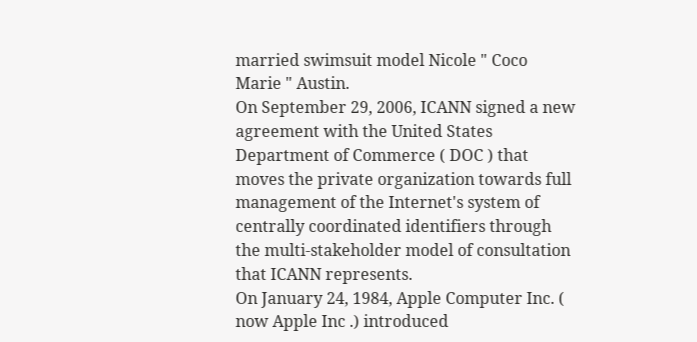married swimsuit model Nicole " Coco Marie " Austin.
On September 29, 2006, ICANN signed a new agreement with the United States Department of Commerce ( DOC ) that moves the private organization towards full management of the Internet's system of centrally coordinated identifiers through the multi-stakeholder model of consultation that ICANN represents.
On January 24, 1984, Apple Computer Inc. ( now Apple Inc .) introduced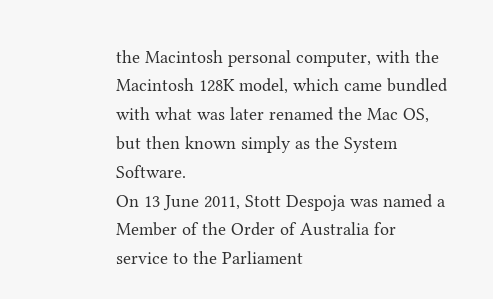the Macintosh personal computer, with the Macintosh 128K model, which came bundled with what was later renamed the Mac OS, but then known simply as the System Software.
On 13 June 2011, Stott Despoja was named a Member of the Order of Australia for service to the Parliament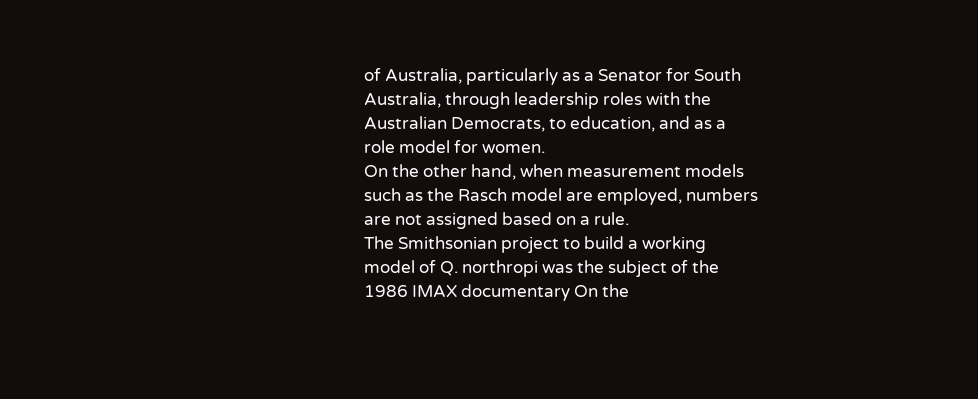of Australia, particularly as a Senator for South Australia, through leadership roles with the Australian Democrats, to education, and as a role model for women.
On the other hand, when measurement models such as the Rasch model are employed, numbers are not assigned based on a rule.
The Smithsonian project to build a working model of Q. northropi was the subject of the 1986 IMAX documentary On the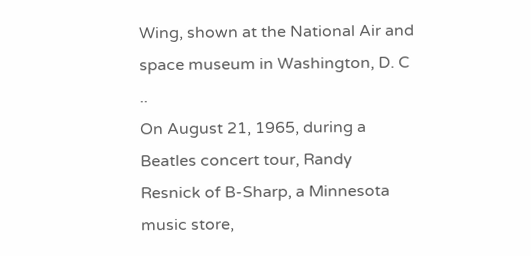Wing, shown at the National Air and space museum in Washington, D. C ..
On August 21, 1965, during a Beatles concert tour, Randy Resnick of B-Sharp, a Minnesota music store,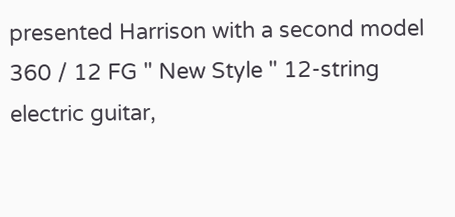presented Harrison with a second model 360 / 12 FG " New Style " 12-string electric guitar,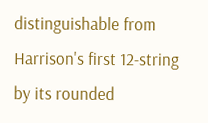distinguishable from Harrison's first 12-string by its rounded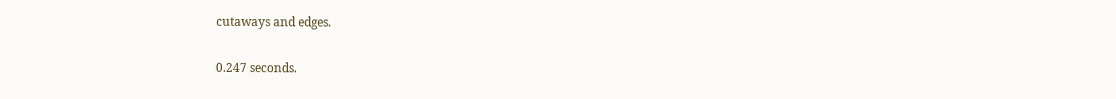cutaways and edges.

0.247 seconds.